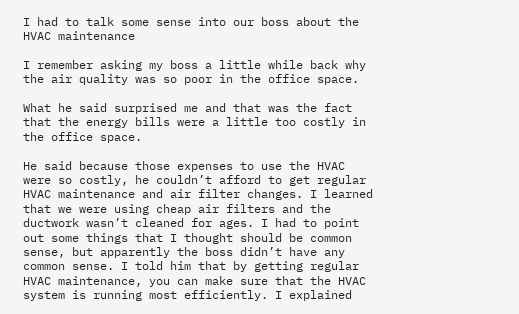I had to talk some sense into our boss about the HVAC maintenance

I remember asking my boss a little while back why the air quality was so poor in the office space.

What he said surprised me and that was the fact that the energy bills were a little too costly in the office space.

He said because those expenses to use the HVAC were so costly, he couldn’t afford to get regular HVAC maintenance and air filter changes. I learned that we were using cheap air filters and the ductwork wasn’t cleaned for ages. I had to point out some things that I thought should be common sense, but apparently the boss didn’t have any common sense. I told him that by getting regular HVAC maintenance, you can make sure that the HVAC system is running most efficiently. I explained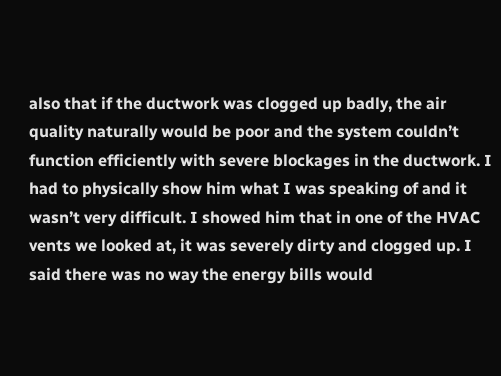also that if the ductwork was clogged up badly, the air quality naturally would be poor and the system couldn’t function efficiently with severe blockages in the ductwork. I had to physically show him what I was speaking of and it wasn’t very difficult. I showed him that in one of the HVAC vents we looked at, it was severely dirty and clogged up. I said there was no way the energy bills would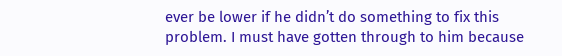ever be lower if he didn’t do something to fix this problem. I must have gotten through to him because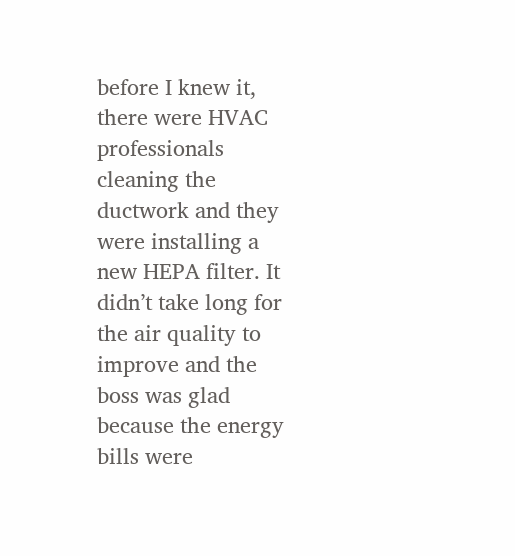before I knew it, there were HVAC professionals cleaning the ductwork and they were installing a new HEPA filter. It didn’t take long for the air quality to improve and the boss was glad because the energy bills were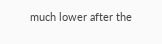much lower after the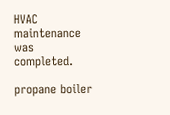HVAC maintenance was completed.

propane boiler